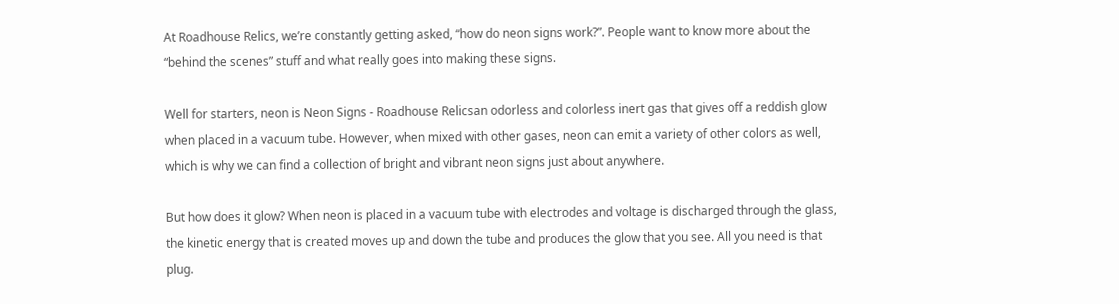At Roadhouse Relics, we’re constantly getting asked, “how do neon signs work?”. People want to know more about the “behind the scenes” stuff and what really goes into making these signs.

Well for starters, neon is Neon Signs - Roadhouse Relicsan odorless and colorless inert gas that gives off a reddish glow when placed in a vacuum tube. However, when mixed with other gases, neon can emit a variety of other colors as well, which is why we can find a collection of bright and vibrant neon signs just about anywhere.

But how does it glow? When neon is placed in a vacuum tube with electrodes and voltage is discharged through the glass, the kinetic energy that is created moves up and down the tube and produces the glow that you see. All you need is that plug.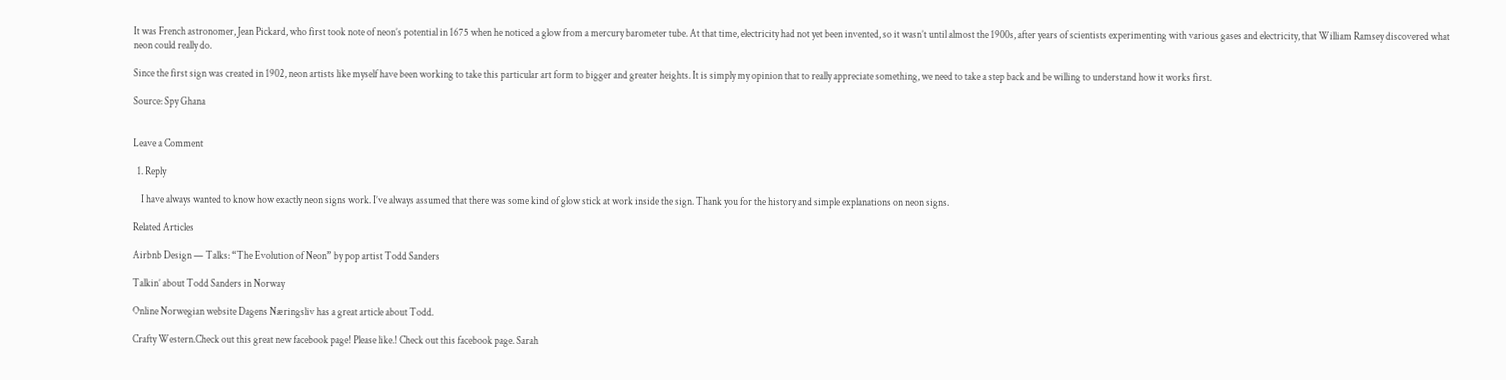It was French astronomer, Jean Pickard, who first took note of neon’s potential in 1675 when he noticed a glow from a mercury barometer tube. At that time, electricity had not yet been invented, so it wasn’t until almost the 1900s, after years of scientists experimenting with various gases and electricity, that William Ramsey discovered what neon could really do.

Since the first sign was created in 1902, neon artists like myself have been working to take this particular art form to bigger and greater heights. It is simply my opinion that to really appreciate something, we need to take a step back and be willing to understand how it works first.

Source: Spy Ghana


Leave a Comment

  1. Reply

    I have always wanted to know how exactly neon signs work. I’ve always assumed that there was some kind of glow stick at work inside the sign. Thank you for the history and simple explanations on neon signs.

Related Articles

Airbnb Design — Talks: “The Evolution of Neon” by pop artist Todd Sanders

Talkin’ about Todd Sanders in Norway

Online Norwegian website Dagens Næringsliv has a great article about Todd.

Crafty Western.Check out this great new facebook page! Please like.! Check out this facebook page. Sarah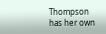Thompson has her own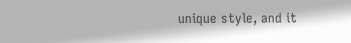unique style, and it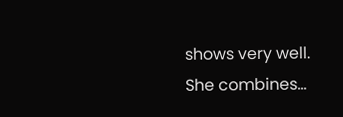shows very well. She combines…